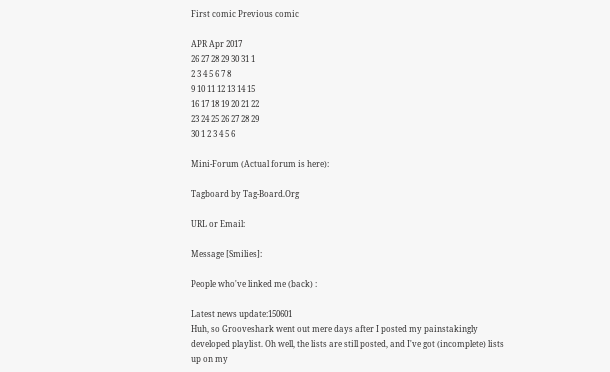First comic Previous comic

APR Apr 2017
26 27 28 29 30 31 1
2 3 4 5 6 7 8
9 10 11 12 13 14 15
16 17 18 19 20 21 22
23 24 25 26 27 28 29
30 1 2 3 4 5 6

Mini-Forum (Actual forum is here):

Tagboard by Tag-Board.Org

URL or Email:

Message [Smilies]:

People who've linked me (back) :

Latest news update:150601
Huh, so Grooveshark went out mere days after I posted my painstakingly developed playlist. Oh well, the lists are still posted, and I've got (incomplete) lists up on my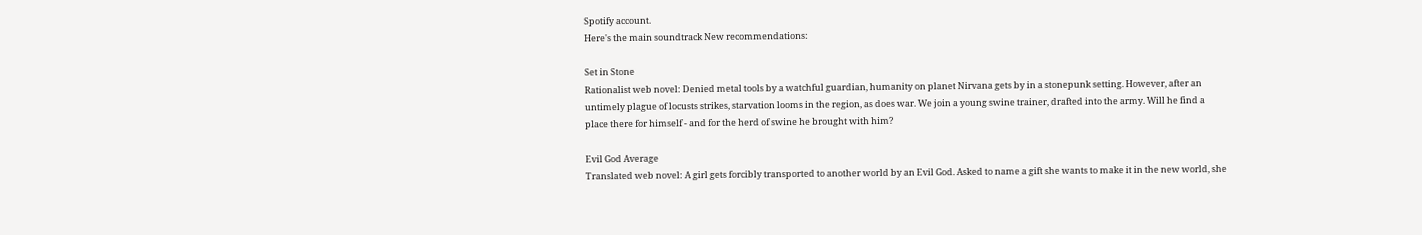Spotify account.
Here's the main soundtrack New recommendations:

Set in Stone
Rationalist web novel: Denied metal tools by a watchful guardian, humanity on planet Nirvana gets by in a stonepunk setting. However, after an untimely plague of locusts strikes, starvation looms in the region, as does war. We join a young swine trainer, drafted into the army. Will he find a place there for himself - and for the herd of swine he brought with him?

Evil God Average
Translated web novel: A girl gets forcibly transported to another world by an Evil God. Asked to name a gift she wants to make it in the new world, she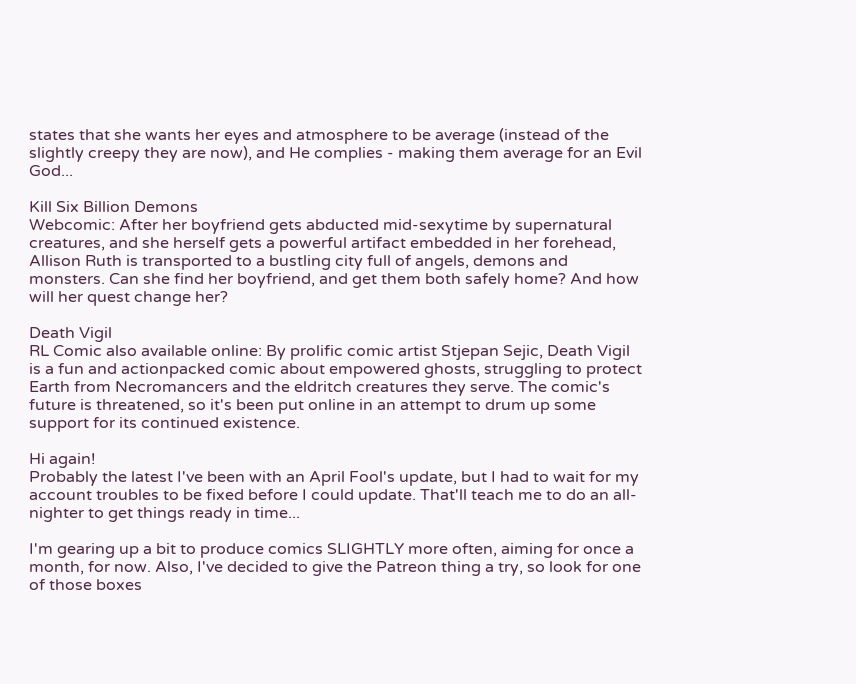states that she wants her eyes and atmosphere to be average (instead of the slightly creepy they are now), and He complies - making them average for an Evil God...

Kill Six Billion Demons
Webcomic: After her boyfriend gets abducted mid-sexytime by supernatural creatures, and she herself gets a powerful artifact embedded in her forehead, Allison Ruth is transported to a bustling city full of angels, demons and monsters. Can she find her boyfriend, and get them both safely home? And how will her quest change her?

Death Vigil
RL Comic also available online: By prolific comic artist Stjepan Sejic, Death Vigil is a fun and actionpacked comic about empowered ghosts, struggling to protect Earth from Necromancers and the eldritch creatures they serve. The comic's future is threatened, so it's been put online in an attempt to drum up some support for its continued existence.

Hi again!
Probably the latest I've been with an April Fool's update, but I had to wait for my account troubles to be fixed before I could update. That'll teach me to do an all-nighter to get things ready in time...

I'm gearing up a bit to produce comics SLIGHTLY more often, aiming for once a month, for now. Also, I've decided to give the Patreon thing a try, so look for one of those boxes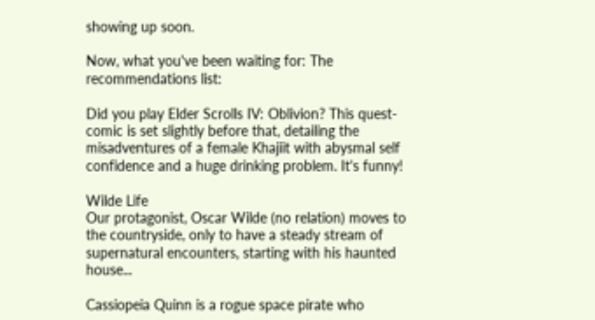showing up soon.

Now, what you've been waiting for: The recommendations list:

Did you play Elder Scrolls IV: Oblivion? This quest-comic is set slightly before that, detailing the misadventures of a female Khajiit with abysmal self confidence and a huge drinking problem. It's funny!

Wilde Life
Our protagonist, Oscar Wilde (no relation) moves to the countryside, only to have a steady stream of supernatural encounters, starting with his haunted house...

Cassiopeia Quinn is a rogue space pirate who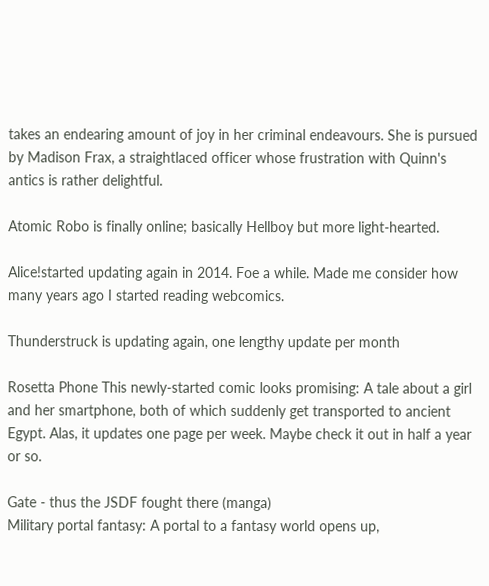takes an endearing amount of joy in her criminal endeavours. She is pursued by Madison Frax, a straightlaced officer whose frustration with Quinn's antics is rather delightful.

Atomic Robo is finally online; basically Hellboy but more light-hearted.

Alice!started updating again in 2014. Foe a while. Made me consider how many years ago I started reading webcomics.

Thunderstruck is updating again, one lengthy update per month

Rosetta Phone This newly-started comic looks promising: A tale about a girl and her smartphone, both of which suddenly get transported to ancient Egypt. Alas, it updates one page per week. Maybe check it out in half a year or so.

Gate - thus the JSDF fought there (manga)
Military portal fantasy: A portal to a fantasy world opens up,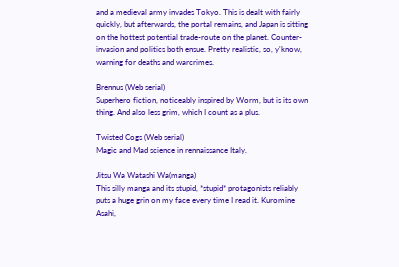and a medieval army invades Tokyo. This is dealt with fairly quickly, but afterwards, the portal remains, and Japan is sitting on the hottest potential trade-route on the planet. Counter-invasion and politics both ensue. Pretty realistic, so, y'know, warning for deaths and warcrimes.

Brennus (Web serial)
Superhero fiction, noticeably inspired by Worm, but is its own thing. And also less grim, which I count as a plus.

Twisted Cogs (Web serial)
Magic and Mad science in rennaissance Italy.

Jitsu Wa Watashi Wa(manga)
This silly manga and its stupid, *stupid* protagonists reliably puts a huge grin on my face every time I read it. Kuromine Asahi,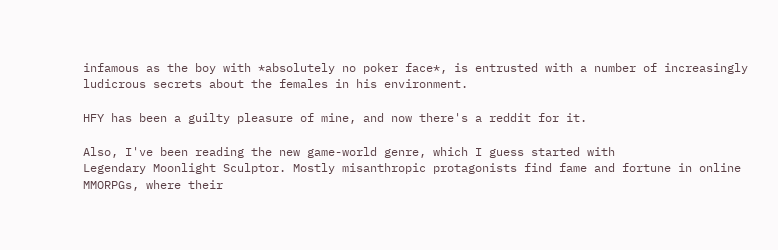infamous as the boy with *absolutely no poker face*, is entrusted with a number of increasingly ludicrous secrets about the females in his environment.

HFY has been a guilty pleasure of mine, and now there's a reddit for it.

Also, I've been reading the new game-world genre, which I guess started with
Legendary Moonlight Sculptor. Mostly misanthropic protagonists find fame and fortune in online MMORPGs, where their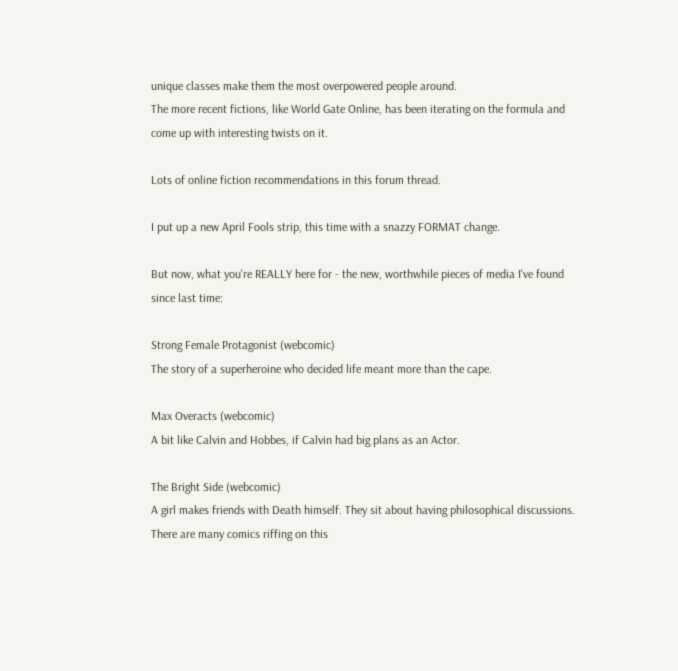unique classes make them the most overpowered people around.
The more recent fictions, like World Gate Online, has been iterating on the formula and come up with interesting twists on it.

Lots of online fiction recommendations in this forum thread.

I put up a new April Fools strip, this time with a snazzy FORMAT change.

But now, what you're REALLY here for - the new, worthwhile pieces of media I've found since last time:

Strong Female Protagonist (webcomic)
The story of a superheroine who decided life meant more than the cape.

Max Overacts (webcomic)
A bit like Calvin and Hobbes, if Calvin had big plans as an Actor.

The Bright Side (webcomic)
A girl makes friends with Death himself. They sit about having philosophical discussions. There are many comics riffing on this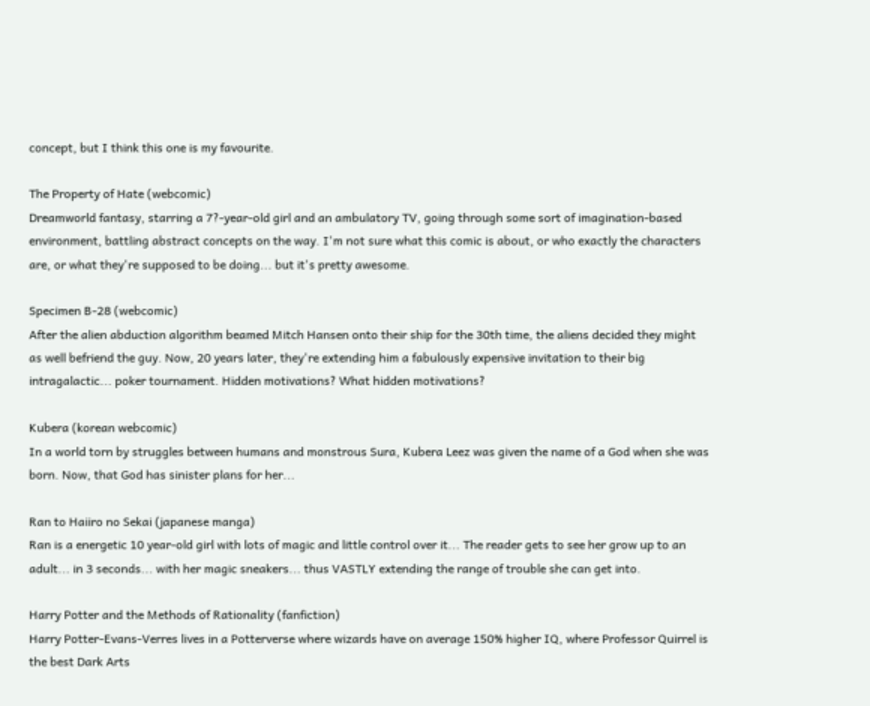concept, but I think this one is my favourite.

The Property of Hate (webcomic)
Dreamworld fantasy, starring a 7?-year-old girl and an ambulatory TV, going through some sort of imagination-based environment, battling abstract concepts on the way. I'm not sure what this comic is about, or who exactly the characters are, or what they're supposed to be doing... but it's pretty awesome.

Specimen B-28 (webcomic)
After the alien abduction algorithm beamed Mitch Hansen onto their ship for the 30th time, the aliens decided they might as well befriend the guy. Now, 20 years later, they're extending him a fabulously expensive invitation to their big intragalactic... poker tournament. Hidden motivations? What hidden motivations?

Kubera (korean webcomic)
In a world torn by struggles between humans and monstrous Sura, Kubera Leez was given the name of a God when she was born. Now, that God has sinister plans for her...

Ran to Haiiro no Sekai (japanese manga)
Ran is a energetic 10 year-old girl with lots of magic and little control over it... The reader gets to see her grow up to an adult... in 3 seconds... with her magic sneakers... thus VASTLY extending the range of trouble she can get into.

Harry Potter and the Methods of Rationality (fanfiction)
Harry Potter-Evans-Verres lives in a Potterverse where wizards have on average 150% higher IQ, where Professor Quirrel is the best Dark Arts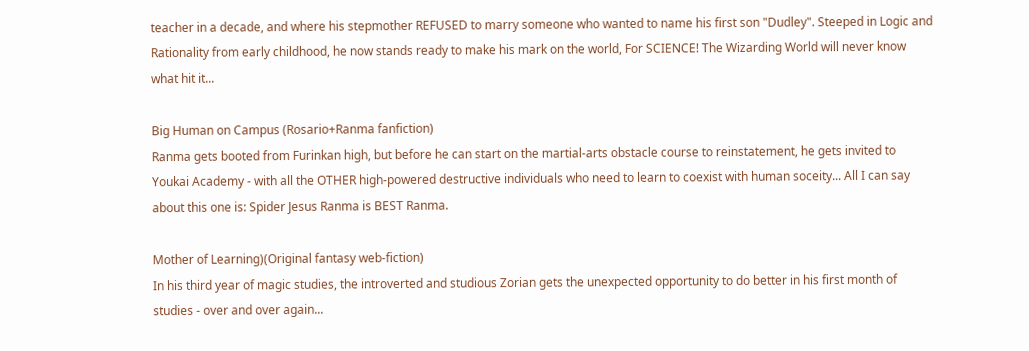teacher in a decade, and where his stepmother REFUSED to marry someone who wanted to name his first son "Dudley". Steeped in Logic and Rationality from early childhood, he now stands ready to make his mark on the world, For SCIENCE! The Wizarding World will never know what hit it...

Big Human on Campus (Rosario+Ranma fanfiction)
Ranma gets booted from Furinkan high, but before he can start on the martial-arts obstacle course to reinstatement, he gets invited to Youkai Academy - with all the OTHER high-powered destructive individuals who need to learn to coexist with human soceity... All I can say about this one is: Spider Jesus Ranma is BEST Ranma.

Mother of Learning)(Original fantasy web-fiction)
In his third year of magic studies, the introverted and studious Zorian gets the unexpected opportunity to do better in his first month of studies - over and over again...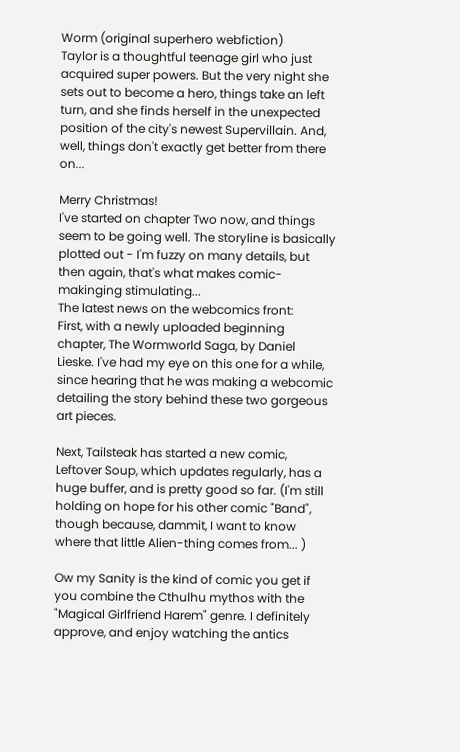Worm (original superhero webfiction)
Taylor is a thoughtful teenage girl who just acquired super powers. But the very night she sets out to become a hero, things take an left turn, and she finds herself in the unexpected position of the city's newest Supervillain. And, well, things don't exactly get better from there on...

Merry Christmas!
I've started on chapter Two now, and things seem to be going well. The storyline is basically plotted out - I'm fuzzy on many details, but then again, that's what makes comic-makinging stimulating...
The latest news on the webcomics front:
First, with a newly uploaded beginning chapter, The Wormworld Saga, by Daniel Lieske. I've had my eye on this one for a while, since hearing that he was making a webcomic detailing the story behind these two gorgeous art pieces.

Next, Tailsteak has started a new comic, Leftover Soup, which updates regularly, has a huge buffer, and is pretty good so far. (I'm still holding on hope for his other comic "Band", though because, dammit, I want to know where that little Alien-thing comes from... )

Ow my Sanity is the kind of comic you get if you combine the Cthulhu mythos with the "Magical Girlfriend Harem" genre. I definitely approve, and enjoy watching the antics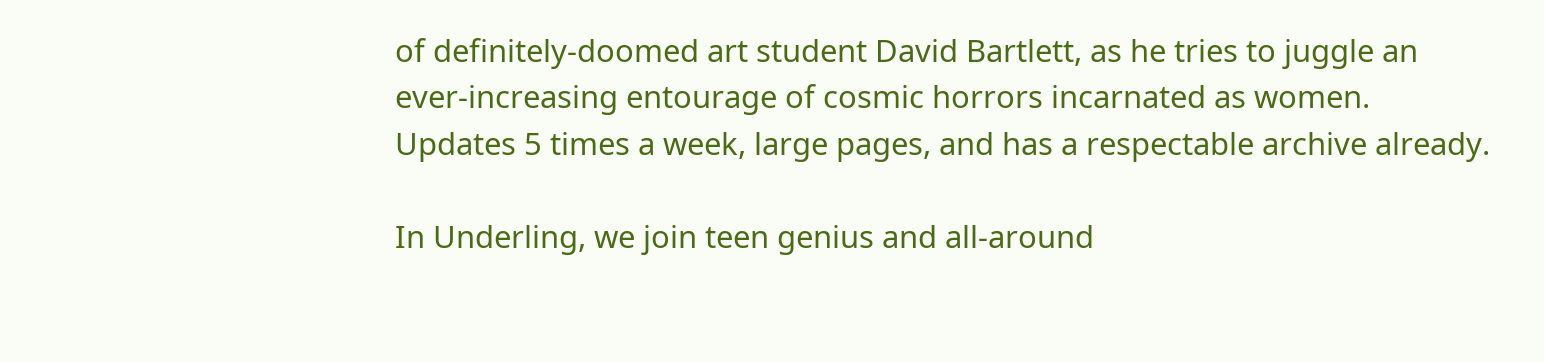of definitely-doomed art student David Bartlett, as he tries to juggle an ever-increasing entourage of cosmic horrors incarnated as women. Updates 5 times a week, large pages, and has a respectable archive already.

In Underling, we join teen genius and all-around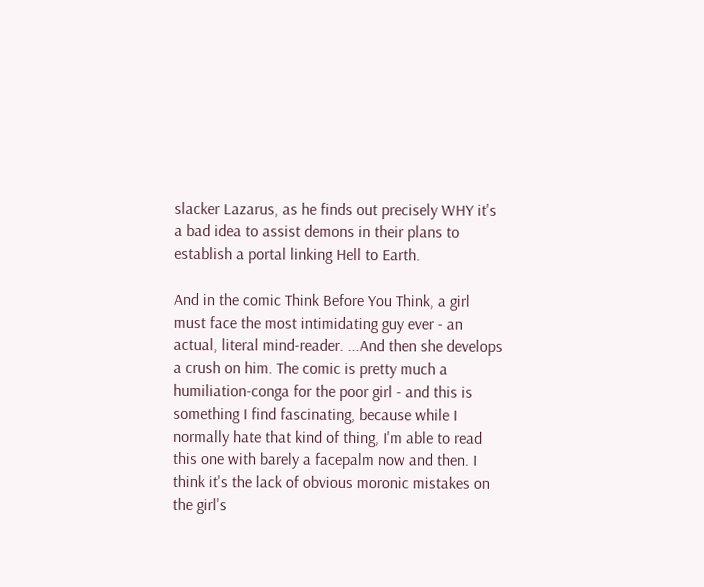slacker Lazarus, as he finds out precisely WHY it's a bad idea to assist demons in their plans to establish a portal linking Hell to Earth.

And in the comic Think Before You Think, a girl must face the most intimidating guy ever - an actual, literal mind-reader. ...And then she develops a crush on him. The comic is pretty much a humiliation-conga for the poor girl - and this is something I find fascinating, because while I normally hate that kind of thing, I'm able to read this one with barely a facepalm now and then. I think it's the lack of obvious moronic mistakes on the girl's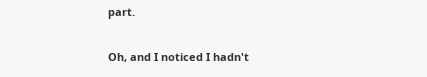part.

Oh, and I noticed I hadn't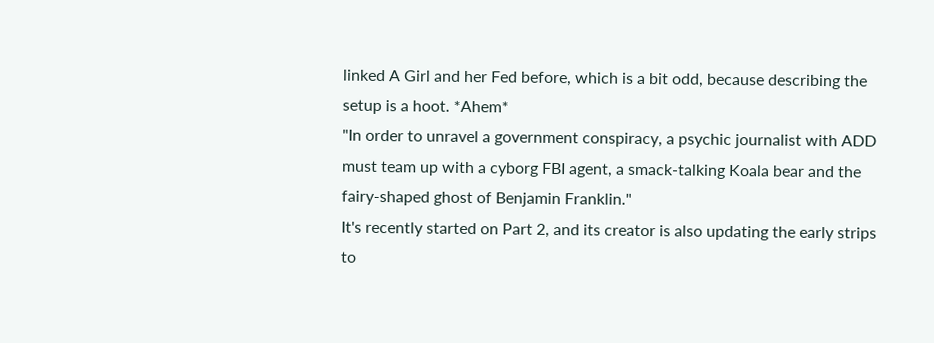linked A Girl and her Fed before, which is a bit odd, because describing the setup is a hoot. *Ahem*
"In order to unravel a government conspiracy, a psychic journalist with ADD must team up with a cyborg FBI agent, a smack-talking Koala bear and the fairy-shaped ghost of Benjamin Franklin."
It's recently started on Part 2, and its creator is also updating the early strips to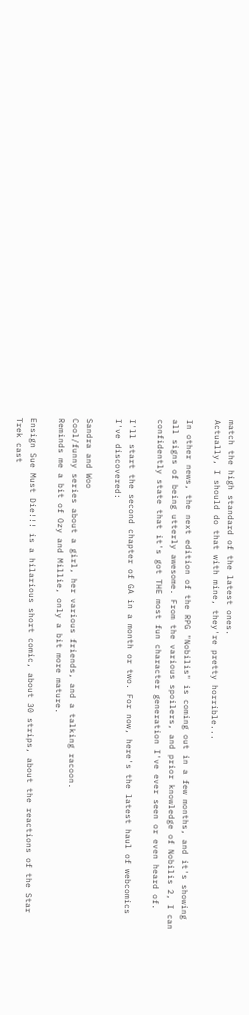match the high standard of the latest ones.
Actually, I should do that with mine, they're pretty horrible...

In other news, the next edition of the RPG "Nobilis" is coming out in a few months, and it's showing all signs of being utterly awesome. From the various spoilers, and prior knowledge of Nobilis 2, I can confidently state that it's got THE most fun character generation I've ever seen or even heard of.

I'll start the second chapter of GA in a month or two. For now, here's the latest haul of webcomics I've discovered:

Sandra and Woo
Cool/funny series about a girl, her various friends, and a talking racoon.
Reminds me a bit of Ozy and Millie, only a bit more mature.

Ensign Sue Must Die!!! is a hilarious short comic, about 30 strips, about the reactions of the Star Trek cast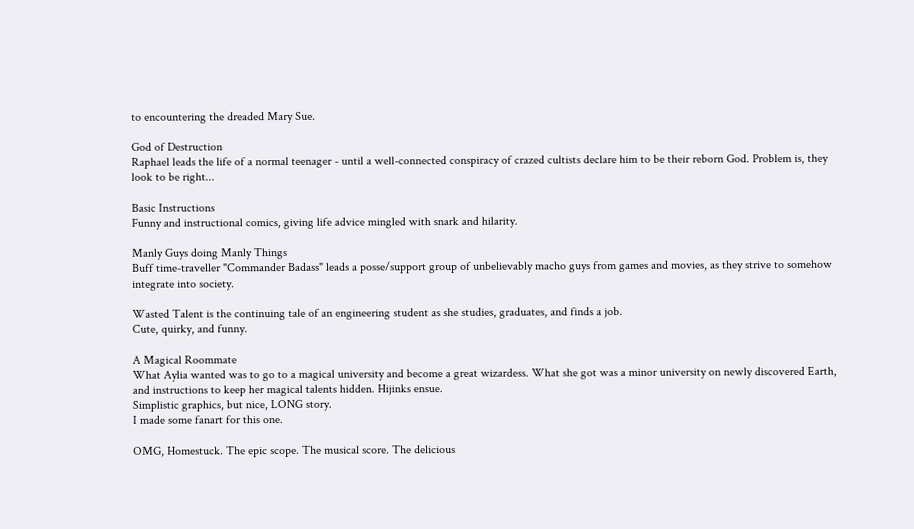to encountering the dreaded Mary Sue.

God of Destruction
Raphael leads the life of a normal teenager - until a well-connected conspiracy of crazed cultists declare him to be their reborn God. Problem is, they look to be right...

Basic Instructions
Funny and instructional comics, giving life advice mingled with snark and hilarity.

Manly Guys doing Manly Things
Buff time-traveller "Commander Badass" leads a posse/support group of unbelievably macho guys from games and movies, as they strive to somehow integrate into society.

Wasted Talent is the continuing tale of an engineering student as she studies, graduates, and finds a job.
Cute, quirky, and funny.

A Magical Roommate
What Aylia wanted was to go to a magical university and become a great wizardess. What she got was a minor university on newly discovered Earth, and instructions to keep her magical talents hidden. Hijinks ensue.
Simplistic graphics, but nice, LONG story.
I made some fanart for this one.

OMG, Homestuck. The epic scope. The musical score. The delicious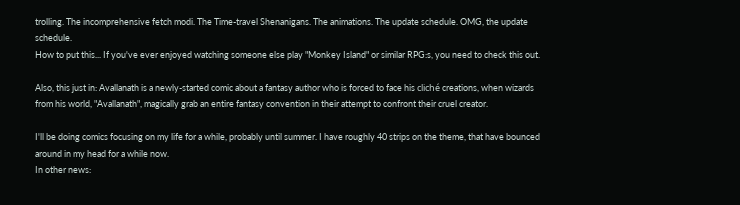trolling. The incomprehensive fetch modi. The Time-travel Shenanigans. The animations. The update schedule. OMG, the update schedule.
How to put this... If you've ever enjoyed watching someone else play "Monkey Island" or similar RPG:s, you need to check this out.

Also, this just in: Avallanath is a newly-started comic about a fantasy author who is forced to face his cliché creations, when wizards from his world, "Avallanath", magically grab an entire fantasy convention in their attempt to confront their cruel creator.

I'll be doing comics focusing on my life for a while, probably until summer. I have roughly 40 strips on the theme, that have bounced around in my head for a while now.
In other news: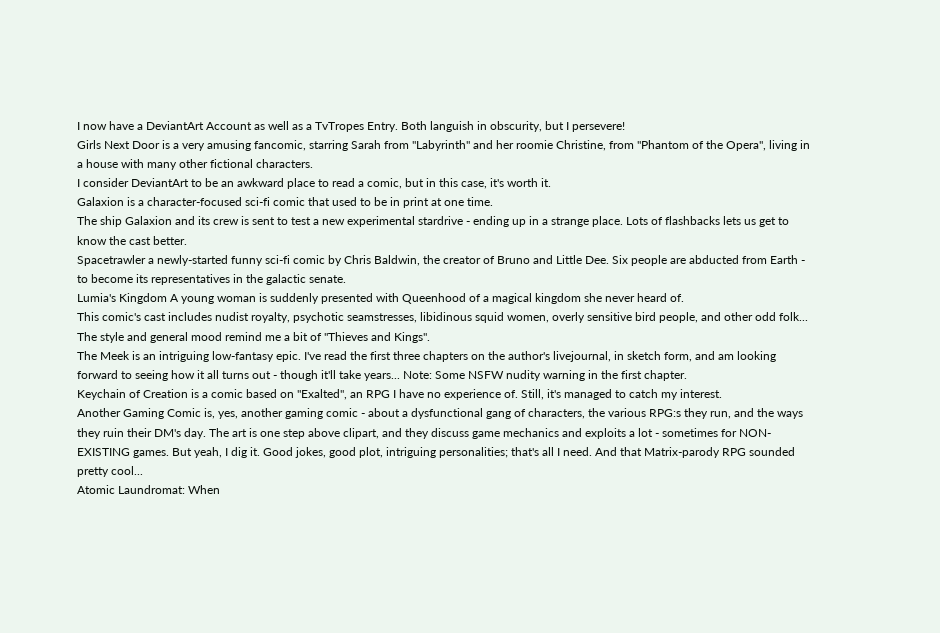I now have a DeviantArt Account as well as a TvTropes Entry. Both languish in obscurity, but I persevere!
Girls Next Door is a very amusing fancomic, starring Sarah from "Labyrinth" and her roomie Christine, from "Phantom of the Opera", living in a house with many other fictional characters.
I consider DeviantArt to be an awkward place to read a comic, but in this case, it's worth it.
Galaxion is a character-focused sci-fi comic that used to be in print at one time.
The ship Galaxion and its crew is sent to test a new experimental stardrive - ending up in a strange place. Lots of flashbacks lets us get to know the cast better.
Spacetrawler a newly-started funny sci-fi comic by Chris Baldwin, the creator of Bruno and Little Dee. Six people are abducted from Earth - to become its representatives in the galactic senate.
Lumia's Kingdom A young woman is suddenly presented with Queenhood of a magical kingdom she never heard of.
This comic's cast includes nudist royalty, psychotic seamstresses, libidinous squid women, overly sensitive bird people, and other odd folk...
The style and general mood remind me a bit of "Thieves and Kings".
The Meek is an intriguing low-fantasy epic. I've read the first three chapters on the author's livejournal, in sketch form, and am looking forward to seeing how it all turns out - though it'll take years... Note: Some NSFW nudity warning in the first chapter.
Keychain of Creation is a comic based on "Exalted", an RPG I have no experience of. Still, it's managed to catch my interest.
Another Gaming Comic is, yes, another gaming comic - about a dysfunctional gang of characters, the various RPG:s they run, and the ways they ruin their DM's day. The art is one step above clipart, and they discuss game mechanics and exploits a lot - sometimes for NON-EXISTING games. But yeah, I dig it. Good jokes, good plot, intriguing personalities; that's all I need. And that Matrix-parody RPG sounded pretty cool...
Atomic Laundromat: When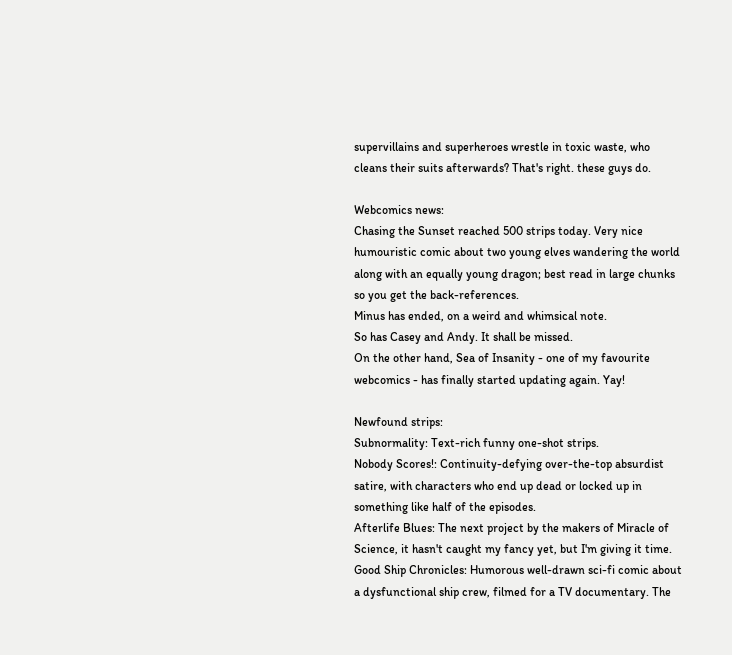supervillains and superheroes wrestle in toxic waste, who cleans their suits afterwards? That's right. these guys do.

Webcomics news:
Chasing the Sunset reached 500 strips today. Very nice humouristic comic about two young elves wandering the world along with an equally young dragon; best read in large chunks so you get the back-references.
Minus has ended, on a weird and whimsical note.
So has Casey and Andy. It shall be missed.
On the other hand, Sea of Insanity - one of my favourite webcomics - has finally started updating again. Yay!

Newfound strips:
Subnormality: Text-rich funny one-shot strips.
Nobody Scores!: Continuity-defying over-the-top absurdist satire, with characters who end up dead or locked up in something like half of the episodes.
Afterlife Blues: The next project by the makers of Miracle of Science, it hasn't caught my fancy yet, but I'm giving it time.
Good Ship Chronicles: Humorous well-drawn sci-fi comic about a dysfunctional ship crew, filmed for a TV documentary. The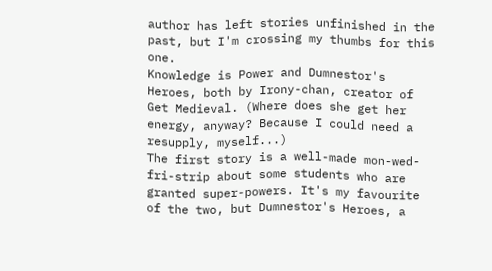author has left stories unfinished in the past, but I'm crossing my thumbs for this one.
Knowledge is Power and Dumnestor's Heroes, both by Irony-chan, creator of Get Medieval. (Where does she get her energy, anyway? Because I could need a resupply, myself...)
The first story is a well-made mon-wed-fri-strip about some students who are granted super-powers. It's my favourite of the two, but Dumnestor's Heroes, a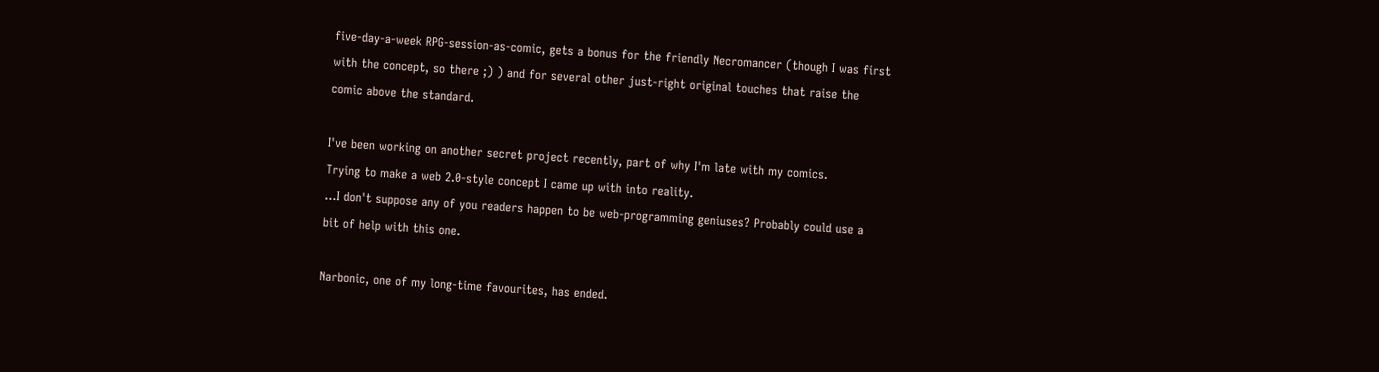five-day-a-week RPG-session-as-comic, gets a bonus for the friendly Necromancer (though I was first with the concept, so there ;) ) and for several other just-right original touches that raise the comic above the standard.

I've been working on another secret project recently, part of why I'm late with my comics.
Trying to make a web 2.0-style concept I came up with into reality.
...I don't suppose any of you readers happen to be web-programming geniuses? Probably could use a bit of help with this one.

Narbonic, one of my long-time favourites, has ended.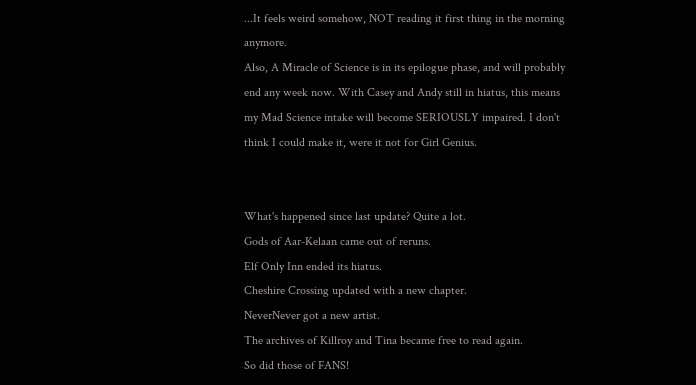...It feels weird somehow, NOT reading it first thing in the morning anymore.
Also, A Miracle of Science is in its epilogue phase, and will probably end any week now. With Casey and Andy still in hiatus, this means my Mad Science intake will become SERIOUSLY impaired. I don't think I could make it, were it not for Girl Genius.


What's happened since last update? Quite a lot.
Gods of Aar-Kelaan came out of reruns.
Elf Only Inn ended its hiatus.
Cheshire Crossing updated with a new chapter.
NeverNever got a new artist.
The archives of Killroy and Tina became free to read again.
So did those of FANS!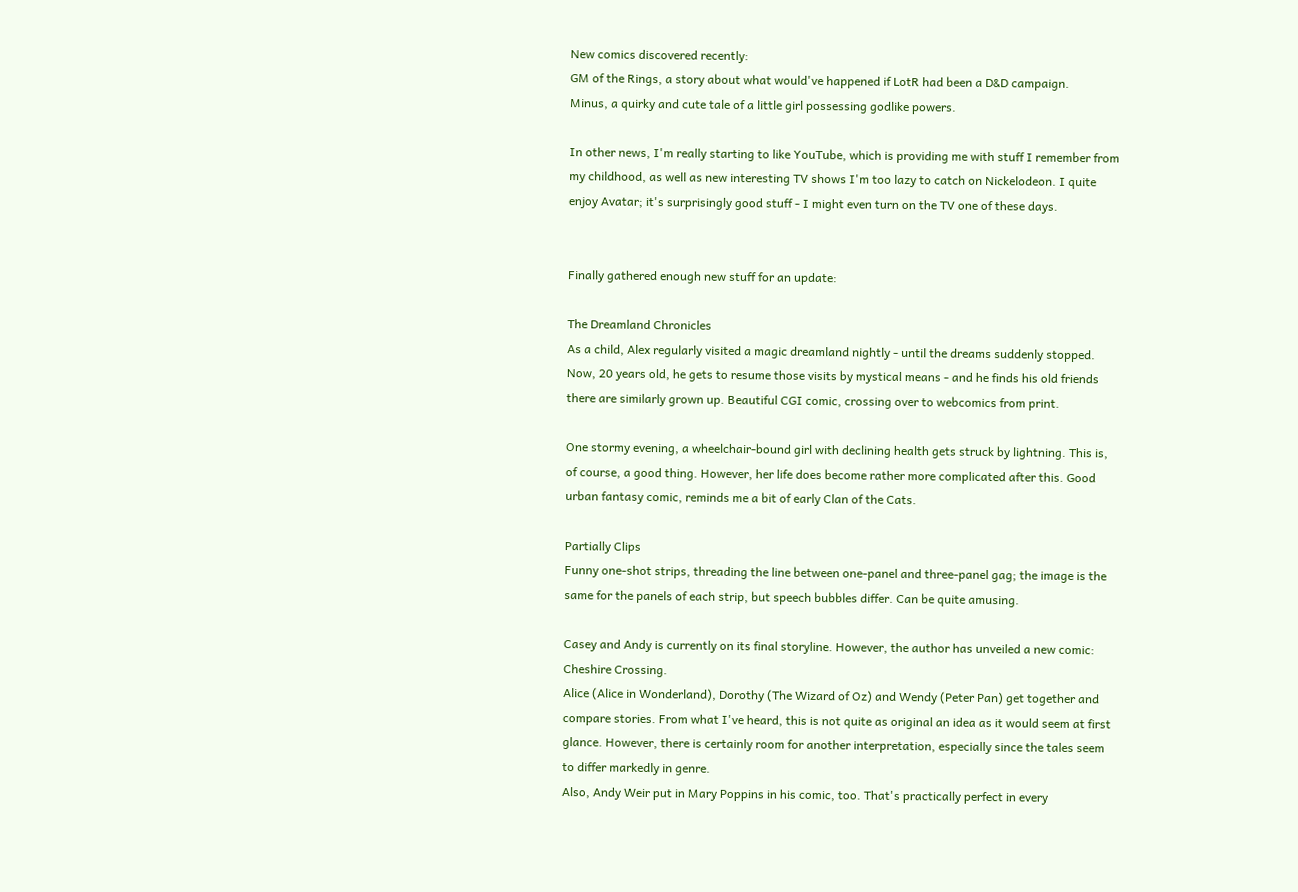New comics discovered recently:
GM of the Rings, a story about what would've happened if LotR had been a D&D campaign.
Minus, a quirky and cute tale of a little girl possessing godlike powers.

In other news, I'm really starting to like YouTube, which is providing me with stuff I remember from my childhood, as well as new interesting TV shows I'm too lazy to catch on Nickelodeon. I quite enjoy Avatar; it's surprisingly good stuff - I might even turn on the TV one of these days.


Finally gathered enough new stuff for an update:

The Dreamland Chronicles
As a child, Alex regularly visited a magic dreamland nightly - until the dreams suddenly stopped.
Now, 20 years old, he gets to resume those visits by mystical means - and he finds his old friends there are similarly grown up. Beautiful CGI comic, crossing over to webcomics from print.

One stormy evening, a wheelchair-bound girl with declining health gets struck by lightning. This is, of course, a good thing. However, her life does become rather more complicated after this. Good urban fantasy comic, reminds me a bit of early Clan of the Cats.

Partially Clips
Funny one-shot strips, threading the line between one-panel and three-panel gag; the image is the same for the panels of each strip, but speech bubbles differ. Can be quite amusing.

Casey and Andy is currently on its final storyline. However, the author has unveiled a new comic: Cheshire Crossing.
Alice (Alice in Wonderland), Dorothy (The Wizard of Oz) and Wendy (Peter Pan) get together and compare stories. From what I've heard, this is not quite as original an idea as it would seem at first glance. However, there is certainly room for another interpretation, especially since the tales seem to differ markedly in genre.
Also, Andy Weir put in Mary Poppins in his comic, too. That's practically perfect in every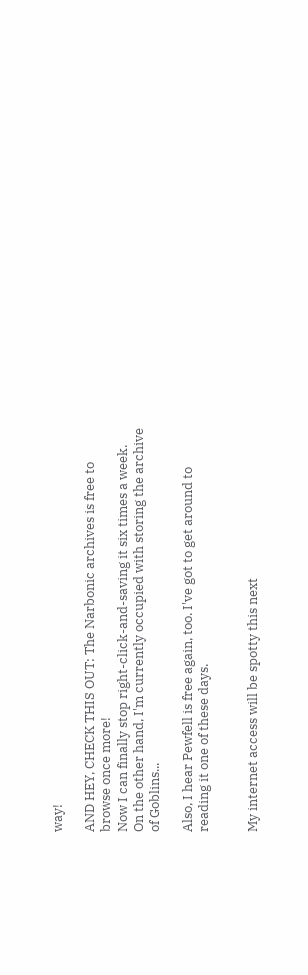way!

AND HEY, CHECK THIS OUT: The Narbonic archives is free to browse once more!
Now I can finally stop right-click-and-saving it six times a week.
On the other hand, I'm currently occupied with storing the archive of Goblins...

Also, I hear Pewfell is free again, too. I've got to get around to reading it one of these days.


My internet access will be spotty this next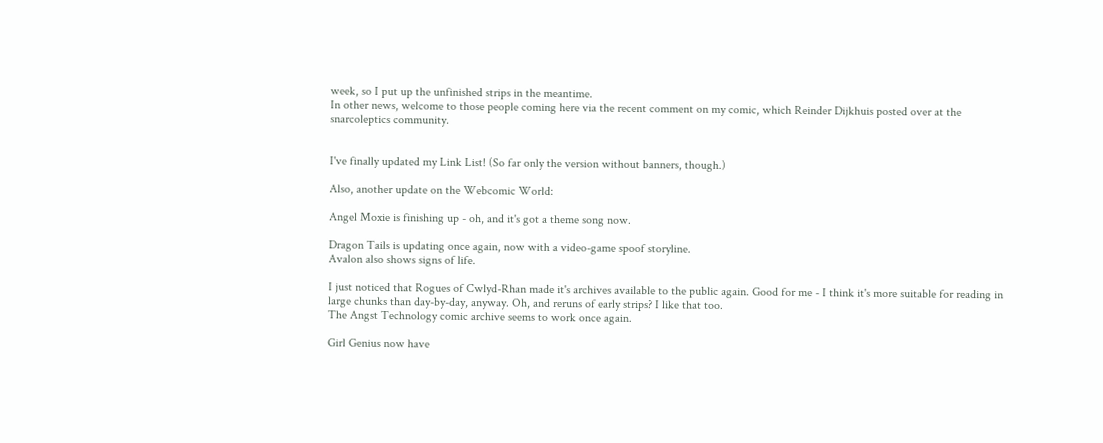week, so I put up the unfinished strips in the meantime.
In other news, welcome to those people coming here via the recent comment on my comic, which Reinder Dijkhuis posted over at the snarcoleptics community.


I've finally updated my Link List! (So far only the version without banners, though.)

Also, another update on the Webcomic World:

Angel Moxie is finishing up - oh, and it's got a theme song now.

Dragon Tails is updating once again, now with a video-game spoof storyline.
Avalon also shows signs of life.

I just noticed that Rogues of Cwlyd-Rhan made it's archives available to the public again. Good for me - I think it's more suitable for reading in large chunks than day-by-day, anyway. Oh, and reruns of early strips? I like that too.
The Angst Technology comic archive seems to work once again.

Girl Genius now have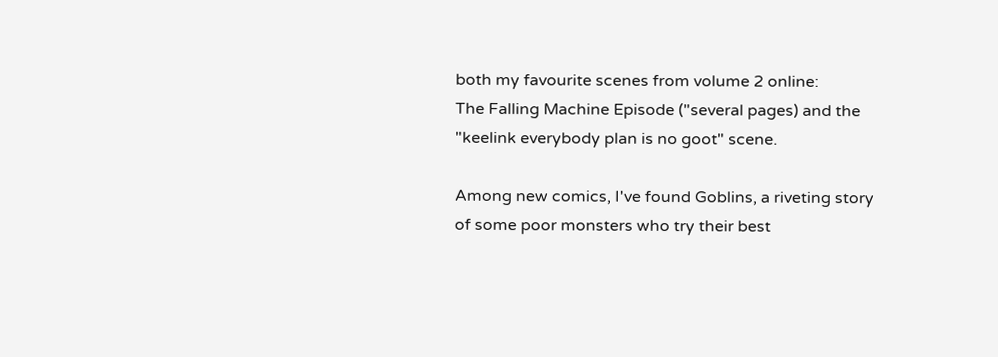both my favourite scenes from volume 2 online:
The Falling Machine Episode ("several pages) and the "keelink everybody plan is no goot" scene.

Among new comics, I've found Goblins, a riveting story of some poor monsters who try their best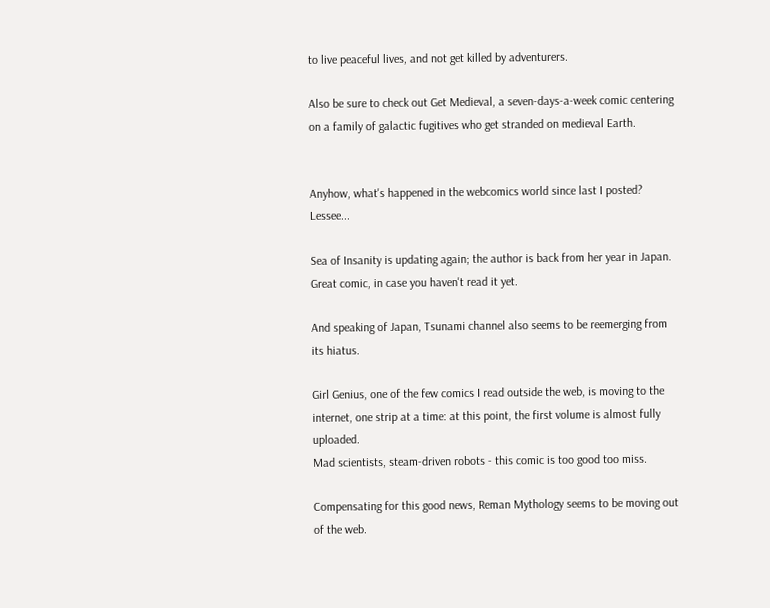to live peaceful lives, and not get killed by adventurers.

Also be sure to check out Get Medieval, a seven-days-a-week comic centering on a family of galactic fugitives who get stranded on medieval Earth.


Anyhow, what's happened in the webcomics world since last I posted? Lessee...

Sea of Insanity is updating again; the author is back from her year in Japan.
Great comic, in case you haven't read it yet.

And speaking of Japan, Tsunami channel also seems to be reemerging from its hiatus.

Girl Genius, one of the few comics I read outside the web, is moving to the internet, one strip at a time: at this point, the first volume is almost fully uploaded.
Mad scientists, steam-driven robots - this comic is too good too miss.

Compensating for this good news, Reman Mythology seems to be moving out of the web.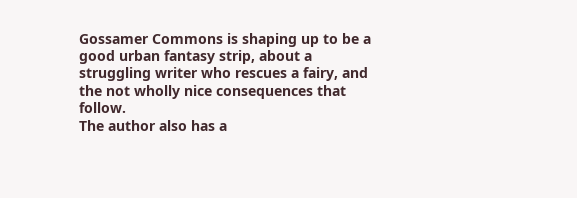Gossamer Commons is shaping up to be a good urban fantasy strip, about a struggling writer who rescues a fairy, and the not wholly nice consequences that follow.
The author also has a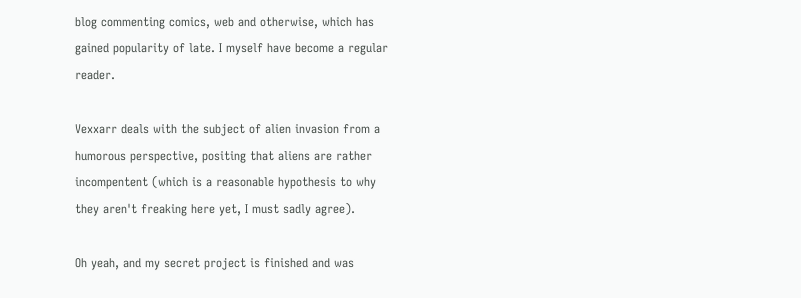blog commenting comics, web and otherwise, which has gained popularity of late. I myself have become a regular reader.

Vexxarr deals with the subject of alien invasion from a humorous perspective, positing that aliens are rather incompentent (which is a reasonable hypothesis to why they aren't freaking here yet, I must sadly agree).

Oh yeah, and my secret project is finished and was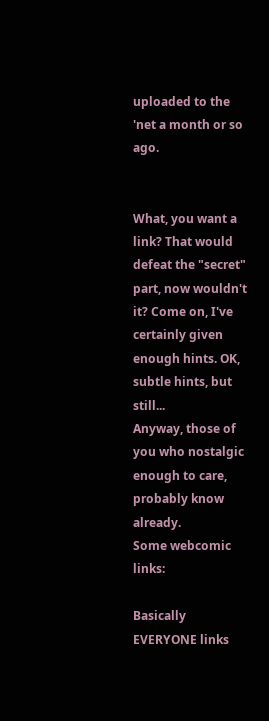uploaded to the 'net a month or so ago.


What, you want a link? That would defeat the "secret" part, now wouldn't it? Come on, I've certainly given enough hints. OK, subtle hints, but still...
Anyway, those of you who nostalgic enough to care, probably know already.
Some webcomic links:

Basically EVERYONE links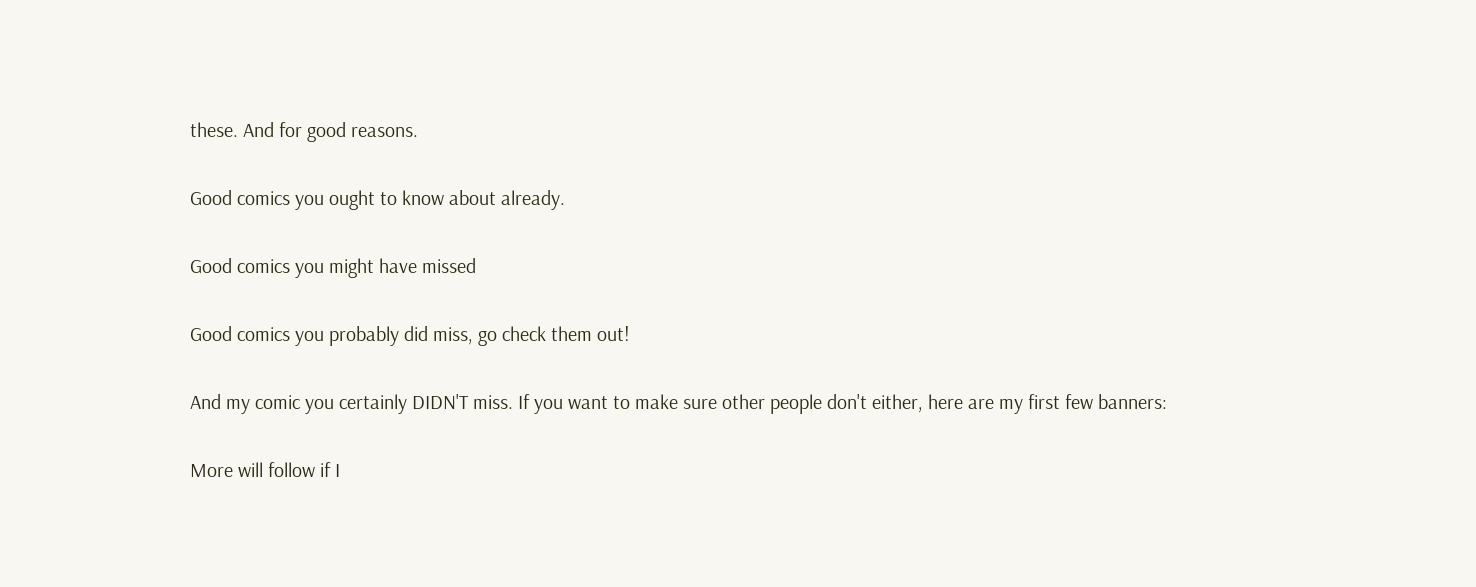these. And for good reasons.

Good comics you ought to know about already.

Good comics you might have missed

Good comics you probably did miss, go check them out!

And my comic you certainly DIDN'T miss. If you want to make sure other people don't either, here are my first few banners:

More will follow if I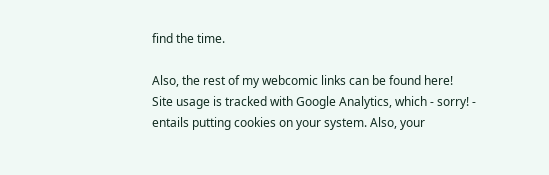find the time.

Also, the rest of my webcomic links can be found here!
Site usage is tracked with Google Analytics, which - sorry! - entails putting cookies on your system. Also, your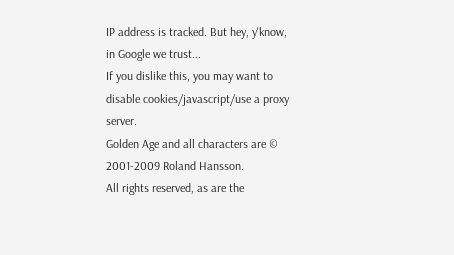IP address is tracked. But hey, y'know, in Google we trust...
If you dislike this, you may want to disable cookies/javascript/use a proxy server.
Golden Age and all characters are © 2001-2009 Roland Hansson.
All rights reserved, as are the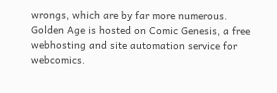wrongs, which are by far more numerous.
Golden Age is hosted on Comic Genesis, a free webhosting and site automation service for webcomics.